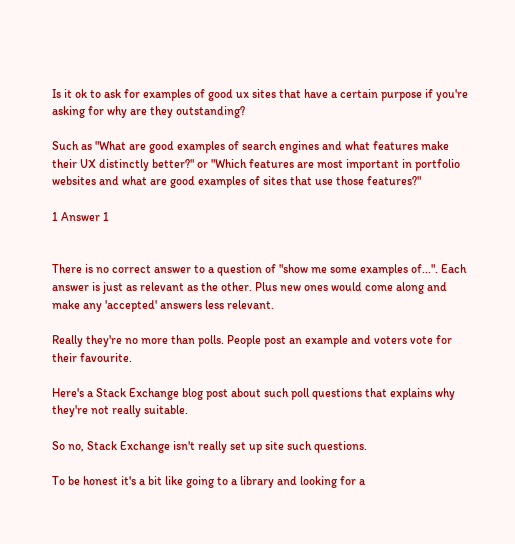Is it ok to ask for examples of good ux sites that have a certain purpose if you're asking for why are they outstanding?

Such as "What are good examples of search engines and what features make their UX distinctly better?" or "Which features are most important in portfolio websites and what are good examples of sites that use those features?"

1 Answer 1


There is no correct answer to a question of "show me some examples of...". Each answer is just as relevant as the other. Plus new ones would come along and make any 'accepted' answers less relevant.

Really they're no more than polls. People post an example and voters vote for their favourite.

Here's a Stack Exchange blog post about such poll questions that explains why they're not really suitable.

So no, Stack Exchange isn't really set up site such questions.

To be honest it's a bit like going to a library and looking for a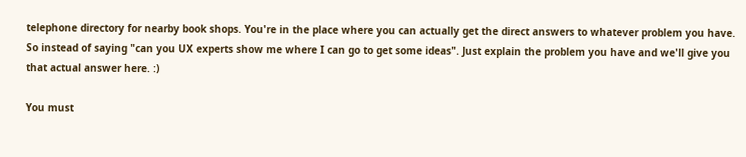telephone directory for nearby book shops. You're in the place where you can actually get the direct answers to whatever problem you have. So instead of saying "can you UX experts show me where I can go to get some ideas". Just explain the problem you have and we'll give you that actual answer here. :)

You must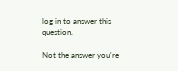log in to answer this question.

Not the answer you're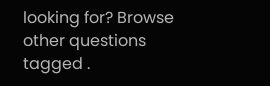looking for? Browse other questions tagged .